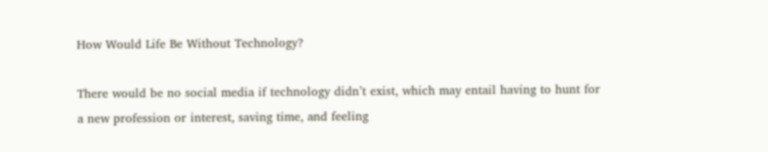How Would Life Be Without Technology?

There would be no social media if technology didn’t exist, which may entail having to hunt for a new profession or interest, saving time, and feeling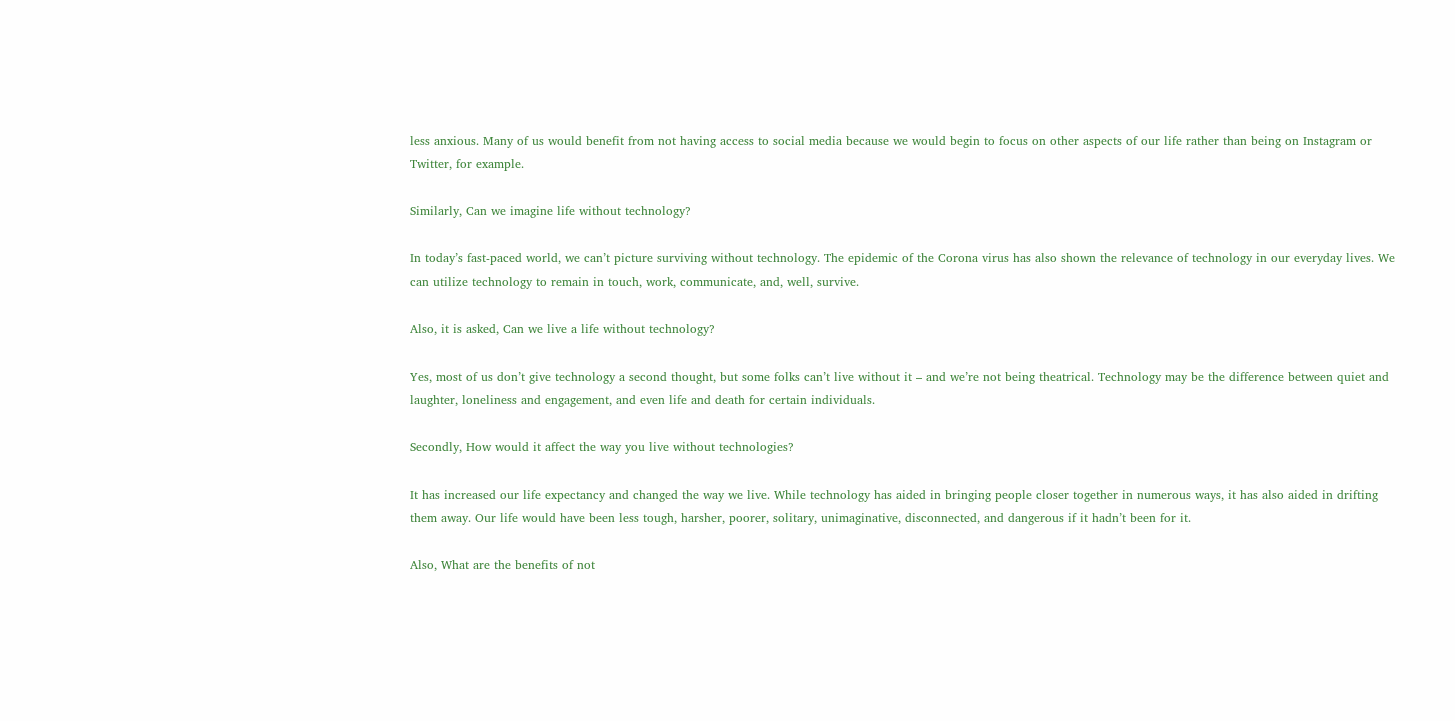less anxious. Many of us would benefit from not having access to social media because we would begin to focus on other aspects of our life rather than being on Instagram or Twitter, for example.

Similarly, Can we imagine life without technology?

In today’s fast-paced world, we can’t picture surviving without technology. The epidemic of the Corona virus has also shown the relevance of technology in our everyday lives. We can utilize technology to remain in touch, work, communicate, and, well, survive.

Also, it is asked, Can we live a life without technology?

Yes, most of us don’t give technology a second thought, but some folks can’t live without it – and we’re not being theatrical. Technology may be the difference between quiet and laughter, loneliness and engagement, and even life and death for certain individuals.

Secondly, How would it affect the way you live without technologies?

It has increased our life expectancy and changed the way we live. While technology has aided in bringing people closer together in numerous ways, it has also aided in drifting them away. Our life would have been less tough, harsher, poorer, solitary, unimaginative, disconnected, and dangerous if it hadn’t been for it.

Also, What are the benefits of not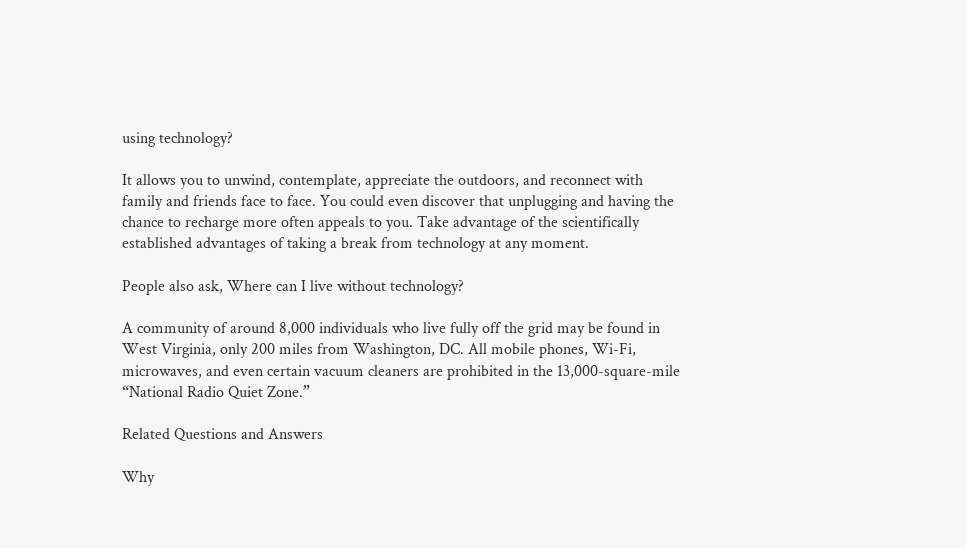using technology?

It allows you to unwind, contemplate, appreciate the outdoors, and reconnect with family and friends face to face. You could even discover that unplugging and having the chance to recharge more often appeals to you. Take advantage of the scientifically established advantages of taking a break from technology at any moment.

People also ask, Where can I live without technology?

A community of around 8,000 individuals who live fully off the grid may be found in West Virginia, only 200 miles from Washington, DC. All mobile phones, Wi-Fi, microwaves, and even certain vacuum cleaners are prohibited in the 13,000-square-mile “National Radio Quiet Zone.”

Related Questions and Answers

Why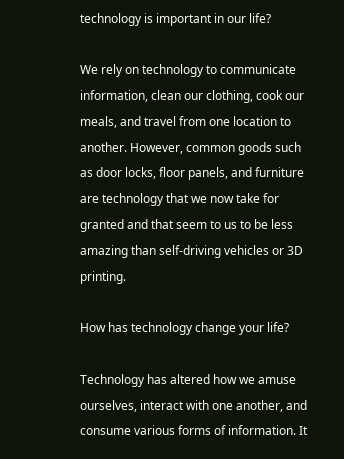technology is important in our life?

We rely on technology to communicate information, clean our clothing, cook our meals, and travel from one location to another. However, common goods such as door locks, floor panels, and furniture are technology that we now take for granted and that seem to us to be less amazing than self-driving vehicles or 3D printing.

How has technology change your life?

Technology has altered how we amuse ourselves, interact with one another, and consume various forms of information. It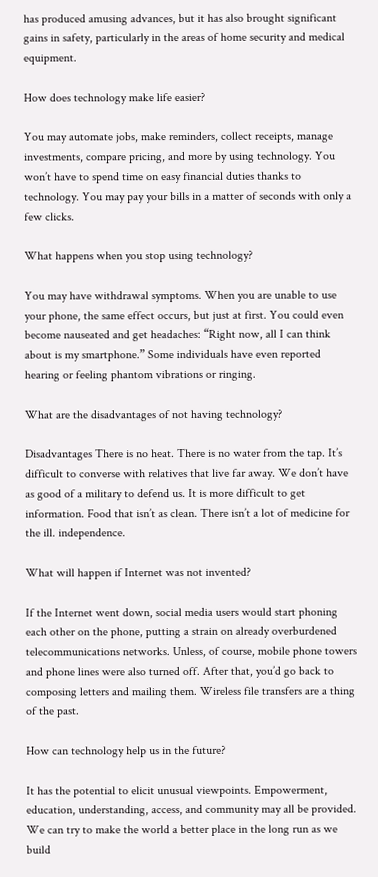has produced amusing advances, but it has also brought significant gains in safety, particularly in the areas of home security and medical equipment.

How does technology make life easier?

You may automate jobs, make reminders, collect receipts, manage investments, compare pricing, and more by using technology. You won’t have to spend time on easy financial duties thanks to technology. You may pay your bills in a matter of seconds with only a few clicks.

What happens when you stop using technology?

You may have withdrawal symptoms. When you are unable to use your phone, the same effect occurs, but just at first. You could even become nauseated and get headaches: “Right now, all I can think about is my smartphone.” Some individuals have even reported hearing or feeling phantom vibrations or ringing.

What are the disadvantages of not having technology?

Disadvantages There is no heat. There is no water from the tap. It’s difficult to converse with relatives that live far away. We don’t have as good of a military to defend us. It is more difficult to get information. Food that isn’t as clean. There isn’t a lot of medicine for the ill. independence.

What will happen if Internet was not invented?

If the Internet went down, social media users would start phoning each other on the phone, putting a strain on already overburdened telecommunications networks. Unless, of course, mobile phone towers and phone lines were also turned off. After that, you’d go back to composing letters and mailing them. Wireless file transfers are a thing of the past.

How can technology help us in the future?

It has the potential to elicit unusual viewpoints. Empowerment, education, understanding, access, and community may all be provided. We can try to make the world a better place in the long run as we build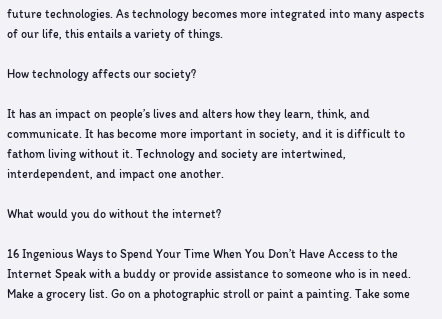future technologies. As technology becomes more integrated into many aspects of our life, this entails a variety of things.

How technology affects our society?

It has an impact on people’s lives and alters how they learn, think, and communicate. It has become more important in society, and it is difficult to fathom living without it. Technology and society are intertwined, interdependent, and impact one another.

What would you do without the internet?

16 Ingenious Ways to Spend Your Time When You Don’t Have Access to the Internet Speak with a buddy or provide assistance to someone who is in need. Make a grocery list. Go on a photographic stroll or paint a painting. Take some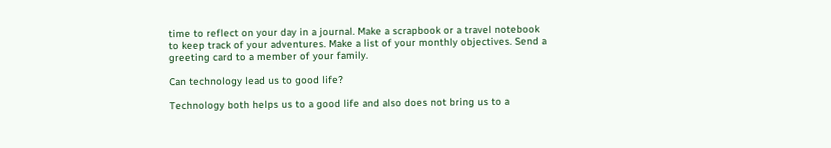time to reflect on your day in a journal. Make a scrapbook or a travel notebook to keep track of your adventures. Make a list of your monthly objectives. Send a greeting card to a member of your family.

Can technology lead us to good life?

Technology both helps us to a good life and also does not bring us to a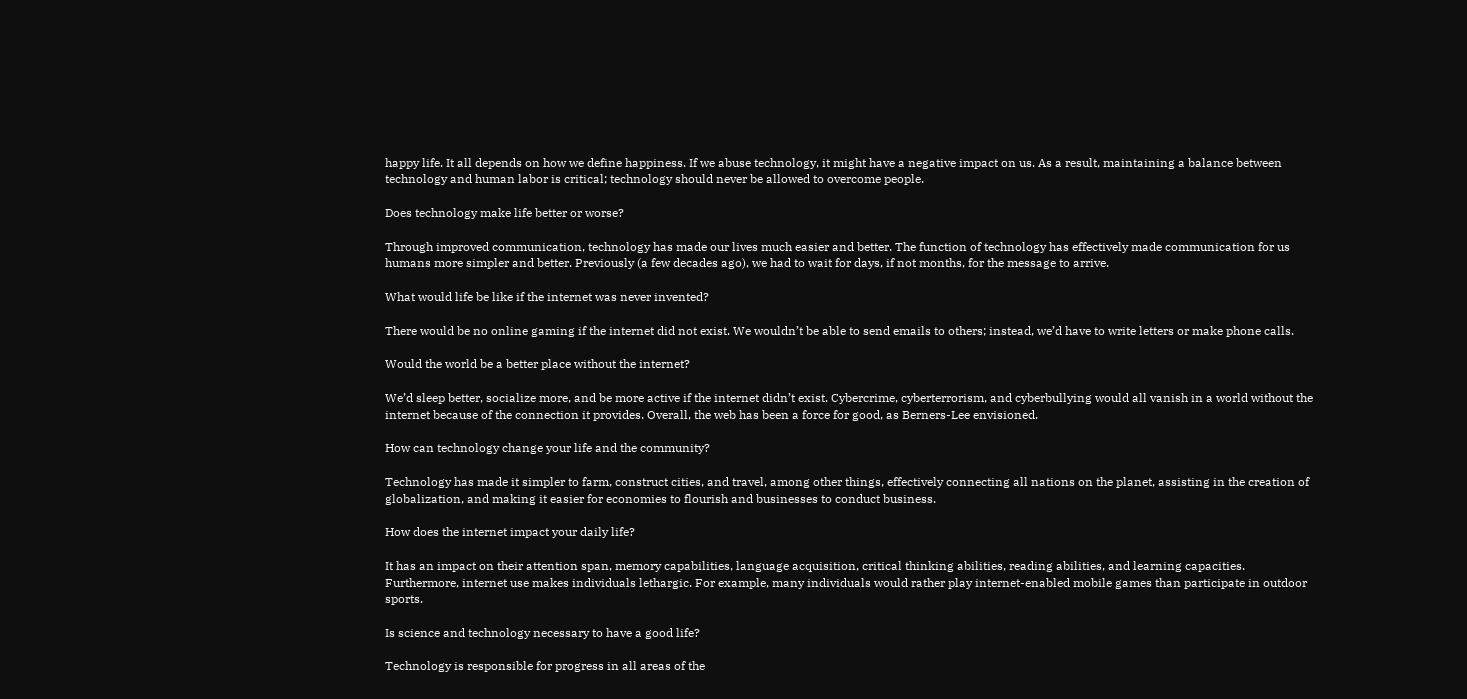happy life. It all depends on how we define happiness. If we abuse technology, it might have a negative impact on us. As a result, maintaining a balance between technology and human labor is critical; technology should never be allowed to overcome people.

Does technology make life better or worse?

Through improved communication, technology has made our lives much easier and better. The function of technology has effectively made communication for us humans more simpler and better. Previously (a few decades ago), we had to wait for days, if not months, for the message to arrive.

What would life be like if the internet was never invented?

There would be no online gaming if the internet did not exist. We wouldn’t be able to send emails to others; instead, we’d have to write letters or make phone calls.

Would the world be a better place without the internet?

We’d sleep better, socialize more, and be more active if the internet didn’t exist. Cybercrime, cyberterrorism, and cyberbullying would all vanish in a world without the internet because of the connection it provides. Overall, the web has been a force for good, as Berners-Lee envisioned.

How can technology change your life and the community?

Technology has made it simpler to farm, construct cities, and travel, among other things, effectively connecting all nations on the planet, assisting in the creation of globalization, and making it easier for economies to flourish and businesses to conduct business.

How does the internet impact your daily life?

It has an impact on their attention span, memory capabilities, language acquisition, critical thinking abilities, reading abilities, and learning capacities. Furthermore, internet use makes individuals lethargic. For example, many individuals would rather play internet-enabled mobile games than participate in outdoor sports.

Is science and technology necessary to have a good life?

Technology is responsible for progress in all areas of the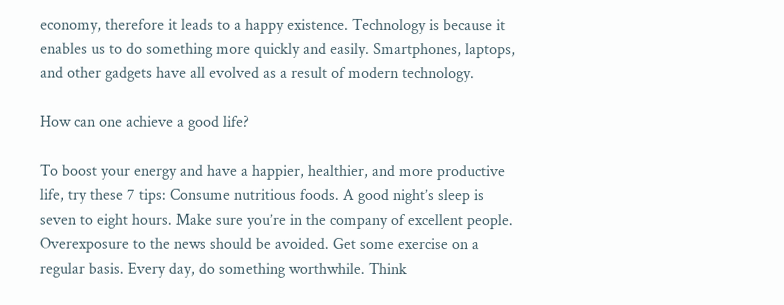economy, therefore it leads to a happy existence. Technology is because it enables us to do something more quickly and easily. Smartphones, laptops, and other gadgets have all evolved as a result of modern technology.

How can one achieve a good life?

To boost your energy and have a happier, healthier, and more productive life, try these 7 tips: Consume nutritious foods. A good night’s sleep is seven to eight hours. Make sure you’re in the company of excellent people. Overexposure to the news should be avoided. Get some exercise on a regular basis. Every day, do something worthwhile. Think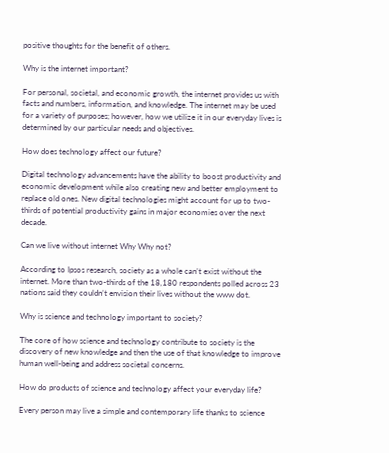positive thoughts for the benefit of others.

Why is the internet important?

For personal, societal, and economic growth, the internet provides us with facts and numbers, information, and knowledge. The internet may be used for a variety of purposes; however, how we utilize it in our everyday lives is determined by our particular needs and objectives.

How does technology affect our future?

Digital technology advancements have the ability to boost productivity and economic development while also creating new and better employment to replace old ones. New digital technologies might account for up to two-thirds of potential productivity gains in major economies over the next decade.

Can we live without internet Why Why not?

According to Ipsos research, society as a whole can’t exist without the internet. More than two-thirds of the 18,180 respondents polled across 23 nations said they couldn’t envision their lives without the www dot.

Why is science and technology important to society?

The core of how science and technology contribute to society is the discovery of new knowledge and then the use of that knowledge to improve human well-being and address societal concerns.

How do products of science and technology affect your everyday life?

Every person may live a simple and contemporary life thanks to science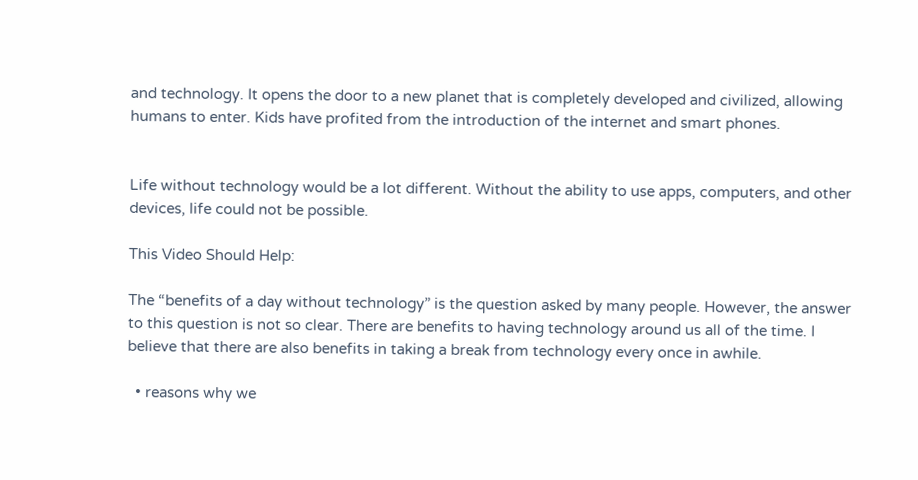and technology. It opens the door to a new planet that is completely developed and civilized, allowing humans to enter. Kids have profited from the introduction of the internet and smart phones.


Life without technology would be a lot different. Without the ability to use apps, computers, and other devices, life could not be possible.

This Video Should Help:

The “benefits of a day without technology” is the question asked by many people. However, the answer to this question is not so clear. There are benefits to having technology around us all of the time. I believe that there are also benefits in taking a break from technology every once in awhile.

  • reasons why we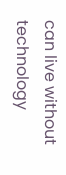can live without technology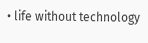• life without technology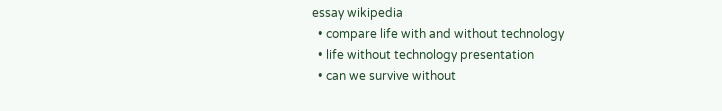essay wikipedia
  • compare life with and without technology
  • life without technology presentation
  • can we survive without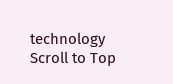technology
Scroll to Top